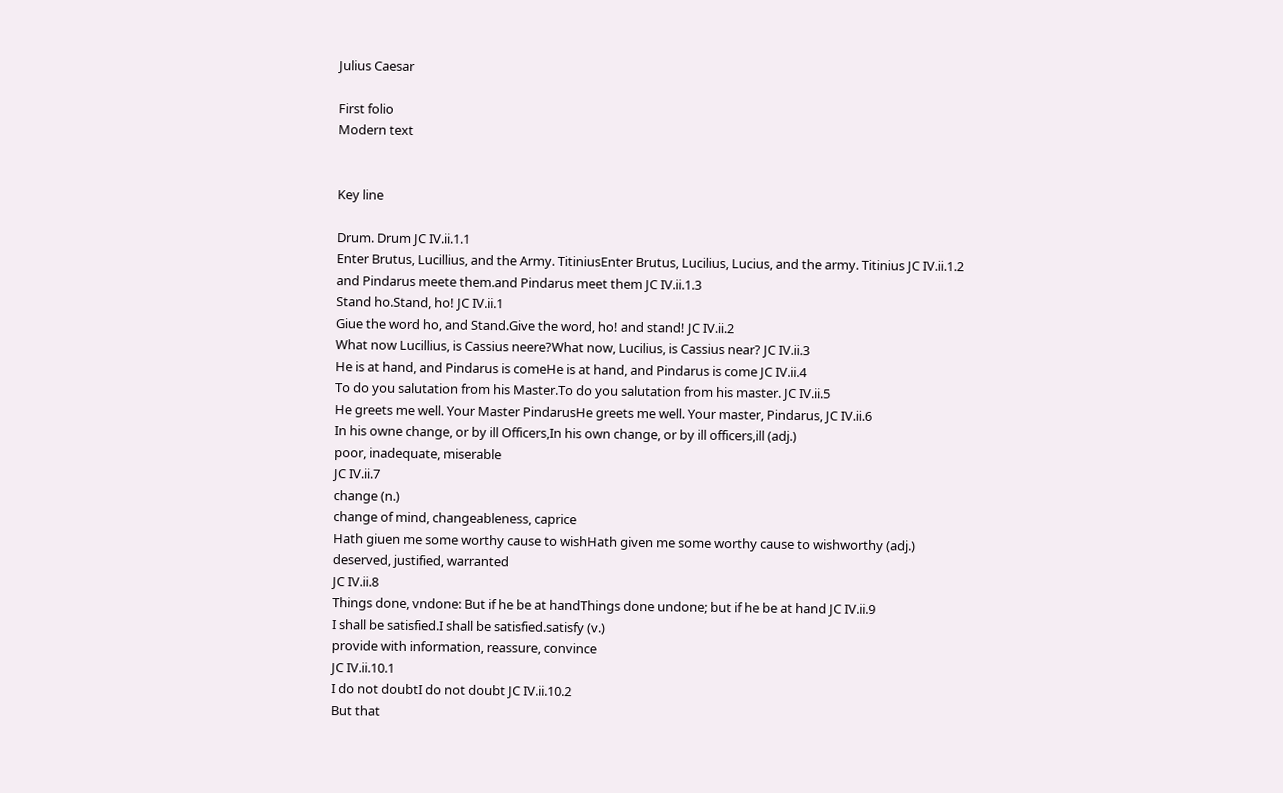Julius Caesar

First folio
Modern text


Key line

Drum. Drum JC IV.ii.1.1
Enter Brutus, Lucillius, and the Army. TitiniusEnter Brutus, Lucilius, Lucius, and the army. Titinius JC IV.ii.1.2
and Pindarus meete them.and Pindarus meet them JC IV.ii.1.3
Stand ho.Stand, ho! JC IV.ii.1
Giue the word ho, and Stand.Give the word, ho! and stand! JC IV.ii.2
What now Lucillius, is Cassius neere?What now, Lucilius, is Cassius near? JC IV.ii.3
He is at hand, and Pindarus is comeHe is at hand, and Pindarus is come JC IV.ii.4
To do you salutation from his Master.To do you salutation from his master. JC IV.ii.5
He greets me well. Your Master PindarusHe greets me well. Your master, Pindarus, JC IV.ii.6
In his owne change, or by ill Officers,In his own change, or by ill officers,ill (adj.)
poor, inadequate, miserable
JC IV.ii.7
change (n.)
change of mind, changeableness, caprice
Hath giuen me some worthy cause to wishHath given me some worthy cause to wishworthy (adj.)
deserved, justified, warranted
JC IV.ii.8
Things done, vndone: But if he be at handThings done undone; but if he be at hand JC IV.ii.9
I shall be satisfied.I shall be satisfied.satisfy (v.)
provide with information, reassure, convince
JC IV.ii.10.1
I do not doubtI do not doubt JC IV.ii.10.2
But that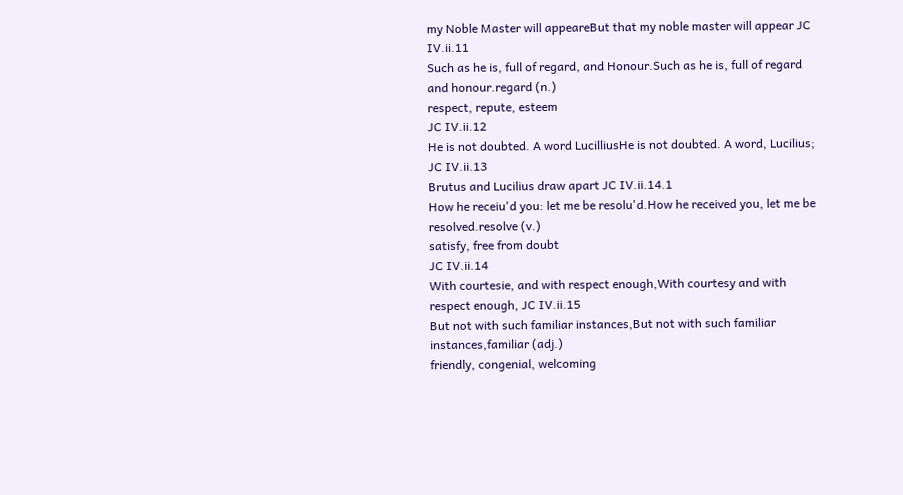my Noble Master will appeareBut that my noble master will appear JC IV.ii.11
Such as he is, full of regard, and Honour.Such as he is, full of regard and honour.regard (n.)
respect, repute, esteem
JC IV.ii.12
He is not doubted. A word LucilliusHe is not doubted. A word, Lucilius; JC IV.ii.13
Brutus and Lucilius draw apart JC IV.ii.14.1
How he receiu'd you: let me be resolu'd.How he received you, let me be resolved.resolve (v.)
satisfy, free from doubt
JC IV.ii.14
With courtesie, and with respect enough,With courtesy and with respect enough, JC IV.ii.15
But not with such familiar instances,But not with such familiar instances,familiar (adj.)
friendly, congenial, welcoming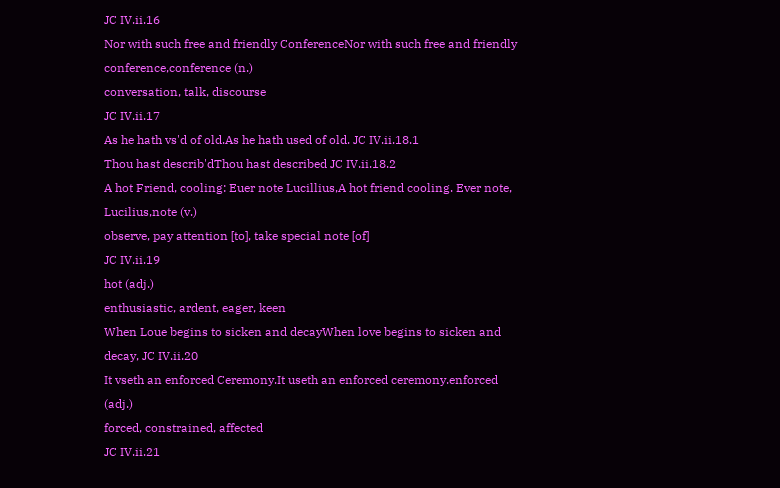JC IV.ii.16
Nor with such free and friendly ConferenceNor with such free and friendly conference,conference (n.)
conversation, talk, discourse
JC IV.ii.17
As he hath vs'd of old.As he hath used of old. JC IV.ii.18.1
Thou hast describ'dThou hast described JC IV.ii.18.2
A hot Friend, cooling: Euer note Lucillius,A hot friend cooling. Ever note, Lucilius,note (v.)
observe, pay attention [to], take special note [of]
JC IV.ii.19
hot (adj.)
enthusiastic, ardent, eager, keen
When Loue begins to sicken and decayWhen love begins to sicken and decay, JC IV.ii.20
It vseth an enforced Ceremony.It useth an enforced ceremony.enforced (adj.)
forced, constrained, affected
JC IV.ii.21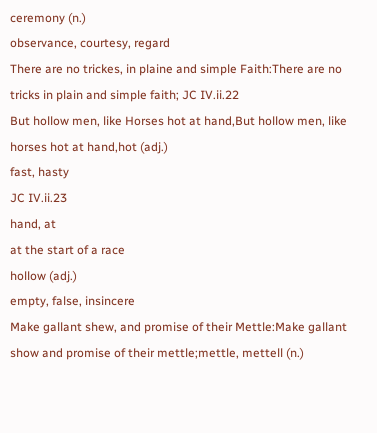ceremony (n.)
observance, courtesy, regard
There are no trickes, in plaine and simple Faith:There are no tricks in plain and simple faith; JC IV.ii.22
But hollow men, like Horses hot at hand,But hollow men, like horses hot at hand,hot (adj.)
fast, hasty
JC IV.ii.23
hand, at
at the start of a race
hollow (adj.)
empty, false, insincere
Make gallant shew, and promise of their Mettle:Make gallant show and promise of their mettle;mettle, mettell (n.)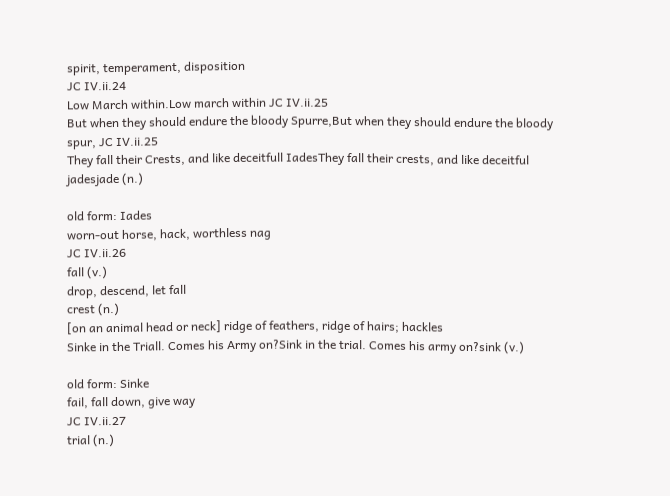spirit, temperament, disposition
JC IV.ii.24
Low March within.Low march within JC IV.ii.25
But when they should endure the bloody Spurre,But when they should endure the bloody spur, JC IV.ii.25
They fall their Crests, and like deceitfull IadesThey fall their crests, and like deceitful jadesjade (n.)

old form: Iades
worn-out horse, hack, worthless nag
JC IV.ii.26
fall (v.)
drop, descend, let fall
crest (n.)
[on an animal head or neck] ridge of feathers, ridge of hairs; hackles
Sinke in the Triall. Comes his Army on?Sink in the trial. Comes his army on?sink (v.)

old form: Sinke
fail, fall down, give way
JC IV.ii.27
trial (n.)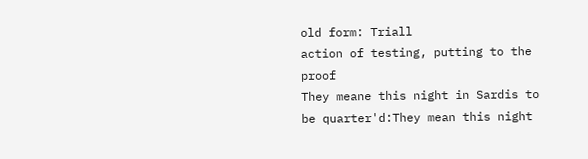old form: Triall
action of testing, putting to the proof
They meane this night in Sardis to be quarter'd:They mean this night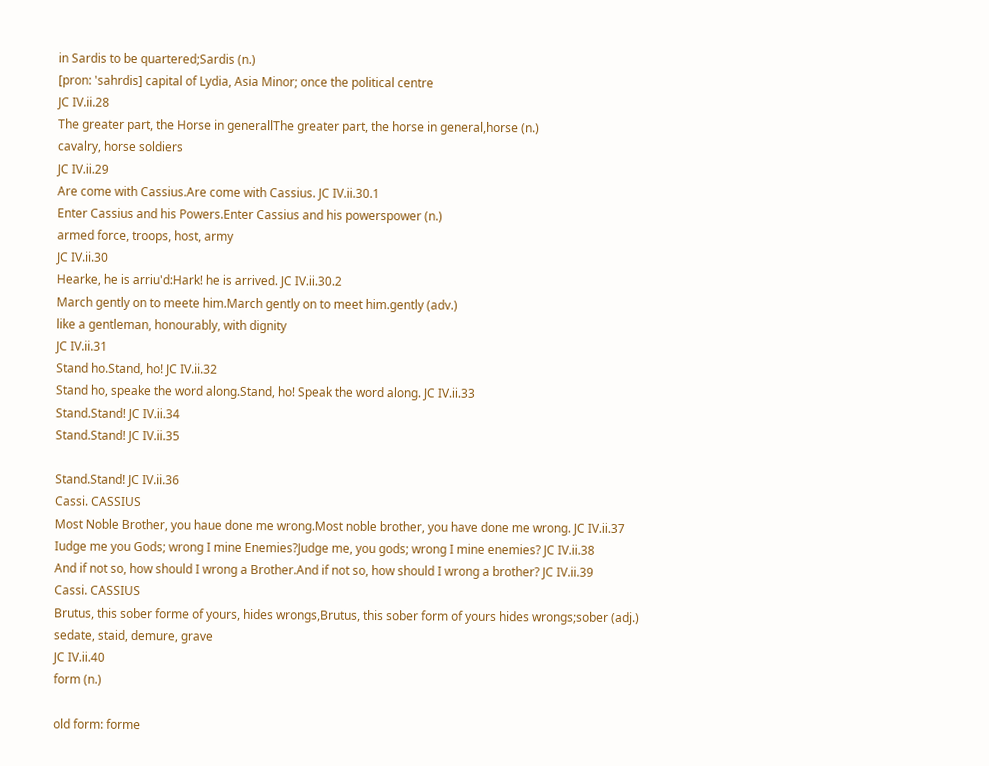in Sardis to be quartered;Sardis (n.)
[pron: 'sahrdis] capital of Lydia, Asia Minor; once the political centre
JC IV.ii.28
The greater part, the Horse in generallThe greater part, the horse in general,horse (n.)
cavalry, horse soldiers
JC IV.ii.29
Are come with Cassius.Are come with Cassius. JC IV.ii.30.1
Enter Cassius and his Powers.Enter Cassius and his powerspower (n.)
armed force, troops, host, army
JC IV.ii.30
Hearke, he is arriu'd:Hark! he is arrived. JC IV.ii.30.2
March gently on to meete him.March gently on to meet him.gently (adv.)
like a gentleman, honourably, with dignity
JC IV.ii.31
Stand ho.Stand, ho! JC IV.ii.32
Stand ho, speake the word along.Stand, ho! Speak the word along. JC IV.ii.33
Stand.Stand! JC IV.ii.34
Stand.Stand! JC IV.ii.35

Stand.Stand! JC IV.ii.36
Cassi. CASSIUS
Most Noble Brother, you haue done me wrong.Most noble brother, you have done me wrong. JC IV.ii.37
Iudge me you Gods; wrong I mine Enemies?Judge me, you gods; wrong I mine enemies? JC IV.ii.38
And if not so, how should I wrong a Brother.And if not so, how should I wrong a brother? JC IV.ii.39
Cassi. CASSIUS
Brutus, this sober forme of yours, hides wrongs,Brutus, this sober form of yours hides wrongs;sober (adj.)
sedate, staid, demure, grave
JC IV.ii.40
form (n.)

old form: forme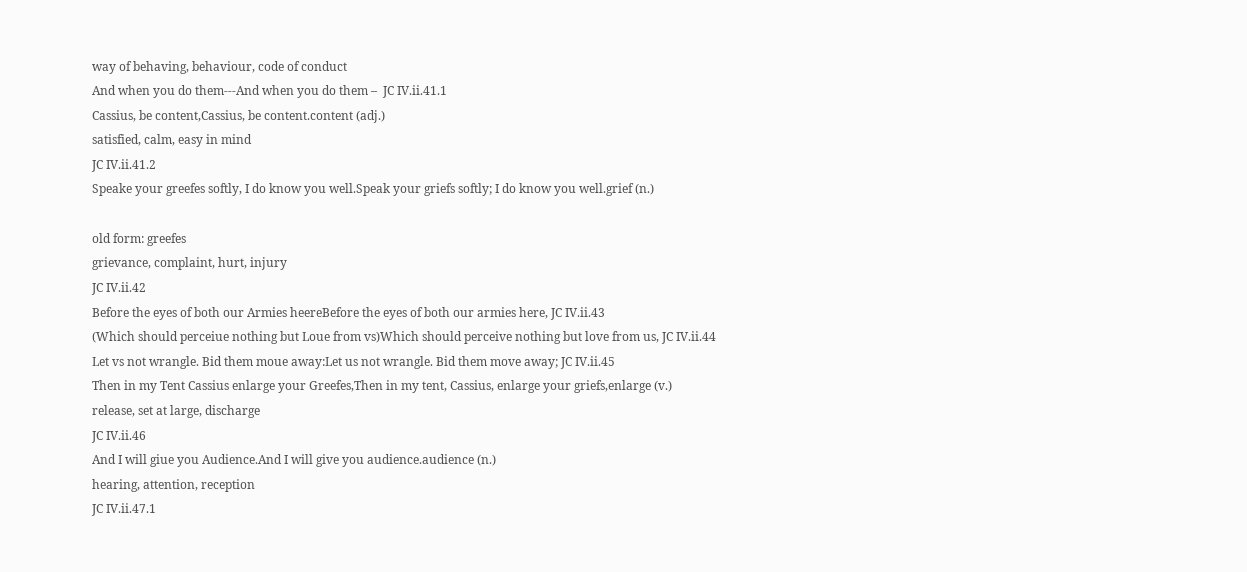way of behaving, behaviour, code of conduct
And when you do them---And when you do them –  JC IV.ii.41.1
Cassius, be content,Cassius, be content.content (adj.)
satisfied, calm, easy in mind
JC IV.ii.41.2
Speake your greefes softly, I do know you well.Speak your griefs softly; I do know you well.grief (n.)

old form: greefes
grievance, complaint, hurt, injury
JC IV.ii.42
Before the eyes of both our Armies heereBefore the eyes of both our armies here, JC IV.ii.43
(Which should perceiue nothing but Loue from vs)Which should perceive nothing but love from us, JC IV.ii.44
Let vs not wrangle. Bid them moue away:Let us not wrangle. Bid them move away; JC IV.ii.45
Then in my Tent Cassius enlarge your Greefes,Then in my tent, Cassius, enlarge your griefs,enlarge (v.)
release, set at large, discharge
JC IV.ii.46
And I will giue you Audience.And I will give you audience.audience (n.)
hearing, attention, reception
JC IV.ii.47.1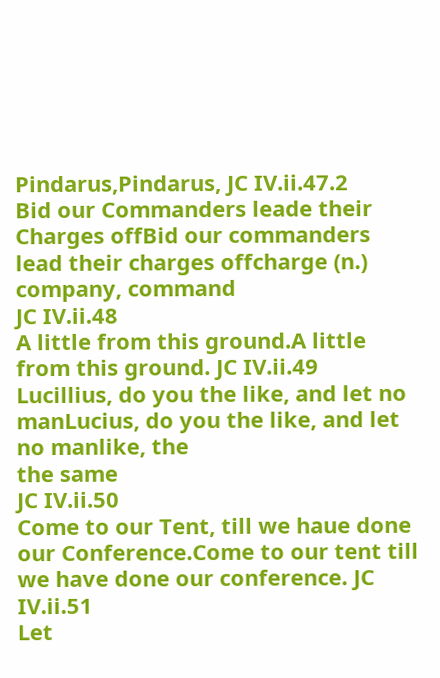Pindarus,Pindarus, JC IV.ii.47.2
Bid our Commanders leade their Charges offBid our commanders lead their charges offcharge (n.)
company, command
JC IV.ii.48
A little from this ground.A little from this ground. JC IV.ii.49
Lucillius, do you the like, and let no manLucius, do you the like, and let no manlike, the
the same
JC IV.ii.50
Come to our Tent, till we haue done our Conference.Come to our tent till we have done our conference. JC IV.ii.51
Let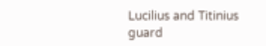Lucilius and Titinius guard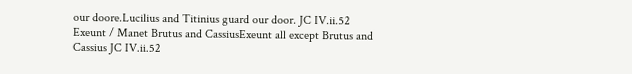our doore.Lucilius and Titinius guard our door. JC IV.ii.52
Exeunt / Manet Brutus and CassiusExeunt all except Brutus and Cassius JC IV.ii.52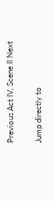Previous Act IV, Scene II Next

Jump directly to